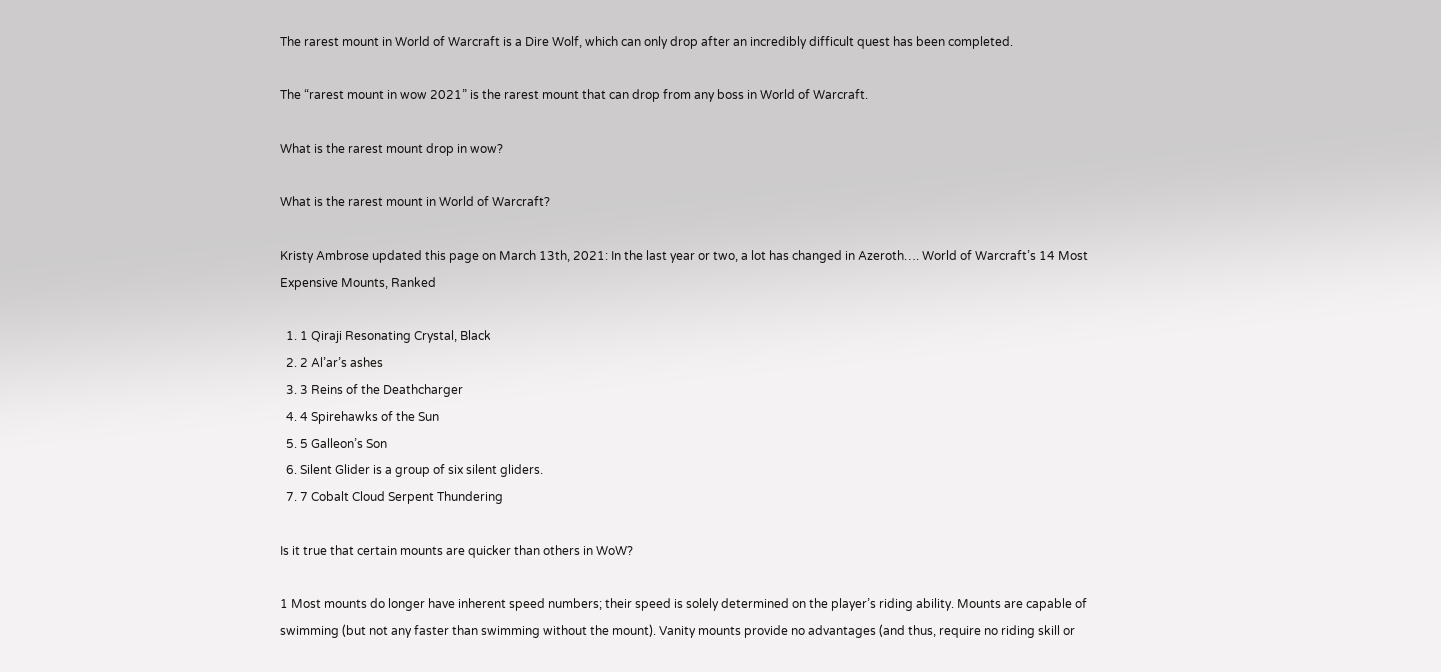The rarest mount in World of Warcraft is a Dire Wolf, which can only drop after an incredibly difficult quest has been completed.

The “rarest mount in wow 2021” is the rarest mount that can drop from any boss in World of Warcraft.

What is the rarest mount drop in wow?

What is the rarest mount in World of Warcraft?

Kristy Ambrose updated this page on March 13th, 2021: In the last year or two, a lot has changed in Azeroth…. World of Warcraft’s 14 Most Expensive Mounts, Ranked

  1. 1 Qiraji Resonating Crystal, Black
  2. 2 Al’ar’s ashes
  3. 3 Reins of the Deathcharger
  4. 4 Spirehawks of the Sun
  5. 5 Galleon’s Son
  6. Silent Glider is a group of six silent gliders.
  7. 7 Cobalt Cloud Serpent Thundering

Is it true that certain mounts are quicker than others in WoW?

1 Most mounts do longer have inherent speed numbers; their speed is solely determined on the player’s riding ability. Mounts are capable of swimming (but not any faster than swimming without the mount). Vanity mounts provide no advantages (and thus, require no riding skill or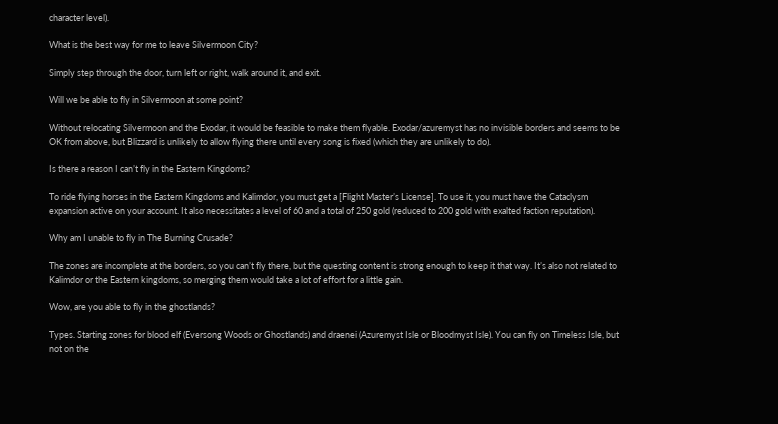character level).

What is the best way for me to leave Silvermoon City?

Simply step through the door, turn left or right, walk around it, and exit.

Will we be able to fly in Silvermoon at some point?

Without relocating Silvermoon and the Exodar, it would be feasible to make them flyable. Exodar/azuremyst has no invisible borders and seems to be OK from above, but Blizzard is unlikely to allow flying there until every song is fixed (which they are unlikely to do).

Is there a reason I can’t fly in the Eastern Kingdoms?

To ride flying horses in the Eastern Kingdoms and Kalimdor, you must get a [Flight Master’s License]. To use it, you must have the Cataclysm expansion active on your account. It also necessitates a level of 60 and a total of 250 gold (reduced to 200 gold with exalted faction reputation).

Why am I unable to fly in The Burning Crusade?

The zones are incomplete at the borders, so you can’t fly there, but the questing content is strong enough to keep it that way. It’s also not related to Kalimdor or the Eastern kingdoms, so merging them would take a lot of effort for a little gain.

Wow, are you able to fly in the ghostlands?

Types. Starting zones for blood elf (Eversong Woods or Ghostlands) and draenei (Azuremyst Isle or Bloodmyst Isle). You can fly on Timeless Isle, but not on the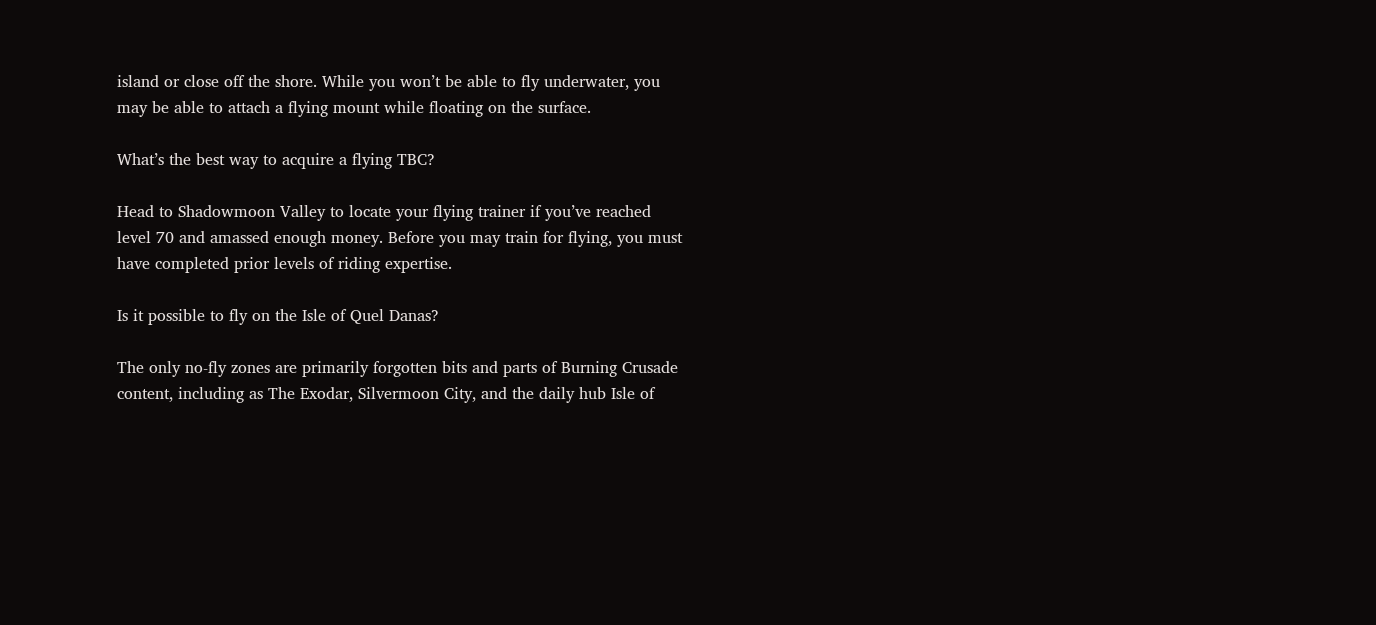island or close off the shore. While you won’t be able to fly underwater, you may be able to attach a flying mount while floating on the surface.

What’s the best way to acquire a flying TBC?

Head to Shadowmoon Valley to locate your flying trainer if you’ve reached level 70 and amassed enough money. Before you may train for flying, you must have completed prior levels of riding expertise.

Is it possible to fly on the Isle of Quel Danas?

The only no-fly zones are primarily forgotten bits and parts of Burning Crusade content, including as The Exodar, Silvermoon City, and the daily hub Isle of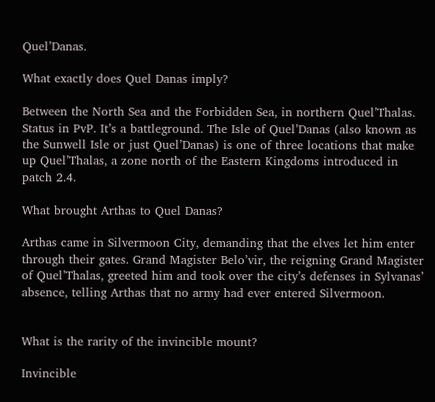Quel’Danas.

What exactly does Quel Danas imply?

Between the North Sea and the Forbidden Sea, in northern Quel’Thalas. Status in PvP. It’s a battleground. The Isle of Quel’Danas (also known as the Sunwell Isle or just Quel’Danas) is one of three locations that make up Quel’Thalas, a zone north of the Eastern Kingdoms introduced in patch 2.4.

What brought Arthas to Quel Danas?

Arthas came in Silvermoon City, demanding that the elves let him enter through their gates. Grand Magister Belo’vir, the reigning Grand Magister of Quel’Thalas, greeted him and took over the city’s defenses in Sylvanas’ absence, telling Arthas that no army had ever entered Silvermoon.


What is the rarity of the invincible mount?

Invincible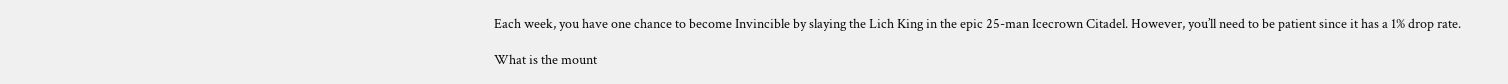Each week, you have one chance to become Invincible by slaying the Lich King in the epic 25-man Icecrown Citadel. However, you’ll need to be patient since it has a 1% drop rate.

What is the mount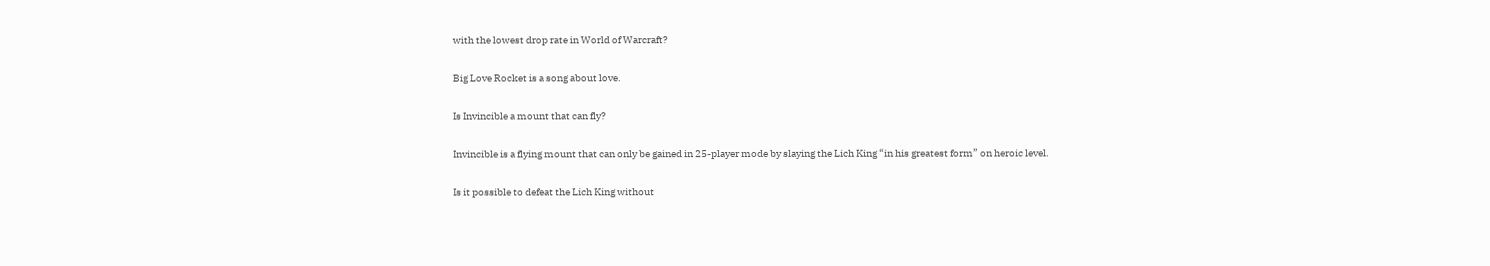with the lowest drop rate in World of Warcraft?

Big Love Rocket is a song about love.

Is Invincible a mount that can fly?

Invincible is a flying mount that can only be gained in 25-player mode by slaying the Lich King “in his greatest form” on heroic level.

Is it possible to defeat the Lich King without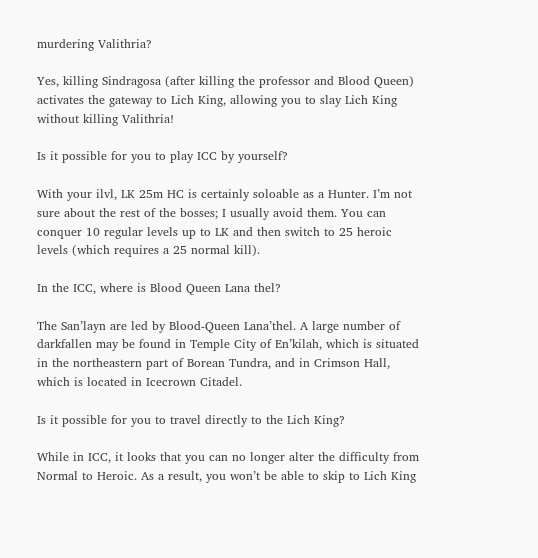murdering Valithria?

Yes, killing Sindragosa (after killing the professor and Blood Queen) activates the gateway to Lich King, allowing you to slay Lich King without killing Valithria!

Is it possible for you to play ICC by yourself?

With your ilvl, LK 25m HC is certainly soloable as a Hunter. I’m not sure about the rest of the bosses; I usually avoid them. You can conquer 10 regular levels up to LK and then switch to 25 heroic levels (which requires a 25 normal kill).

In the ICC, where is Blood Queen Lana thel?

The San’layn are led by Blood-Queen Lana’thel. A large number of darkfallen may be found in Temple City of En’kilah, which is situated in the northeastern part of Borean Tundra, and in Crimson Hall, which is located in Icecrown Citadel.

Is it possible for you to travel directly to the Lich King?

While in ICC, it looks that you can no longer alter the difficulty from Normal to Heroic. As a result, you won’t be able to skip to Lich King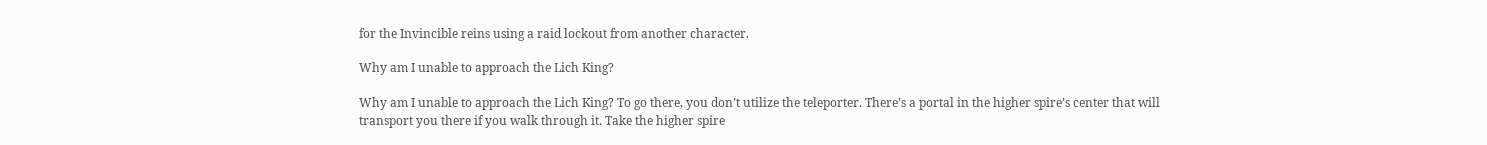for the Invincible reins using a raid lockout from another character.

Why am I unable to approach the Lich King?

Why am I unable to approach the Lich King? To go there, you don’t utilize the teleporter. There’s a portal in the higher spire’s center that will transport you there if you walk through it. Take the higher spire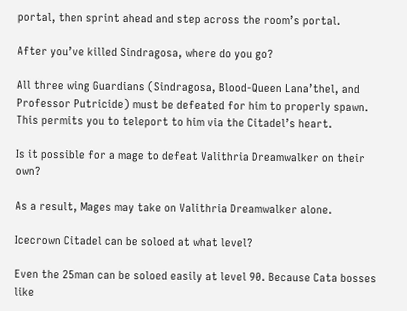portal, then sprint ahead and step across the room’s portal.

After you’ve killed Sindragosa, where do you go?

All three wing Guardians (Sindragosa, Blood-Queen Lana’thel, and Professor Putricide) must be defeated for him to properly spawn. This permits you to teleport to him via the Citadel’s heart.

Is it possible for a mage to defeat Valithria Dreamwalker on their own?

As a result, Mages may take on Valithria Dreamwalker alone.

Icecrown Citadel can be soloed at what level?

Even the 25man can be soloed easily at level 90. Because Cata bosses like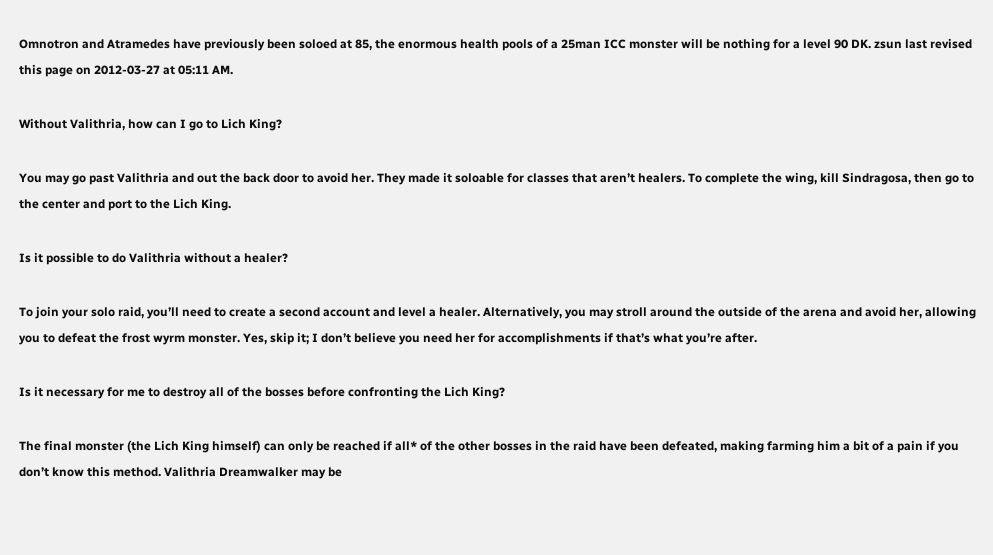Omnotron and Atramedes have previously been soloed at 85, the enormous health pools of a 25man ICC monster will be nothing for a level 90 DK. zsun last revised this page on 2012-03-27 at 05:11 AM.

Without Valithria, how can I go to Lich King?

You may go past Valithria and out the back door to avoid her. They made it soloable for classes that aren’t healers. To complete the wing, kill Sindragosa, then go to the center and port to the Lich King.

Is it possible to do Valithria without a healer?

To join your solo raid, you’ll need to create a second account and level a healer. Alternatively, you may stroll around the outside of the arena and avoid her, allowing you to defeat the frost wyrm monster. Yes, skip it; I don’t believe you need her for accomplishments if that’s what you’re after.

Is it necessary for me to destroy all of the bosses before confronting the Lich King?

The final monster (the Lich King himself) can only be reached if all* of the other bosses in the raid have been defeated, making farming him a bit of a pain if you don’t know this method. Valithria Dreamwalker may be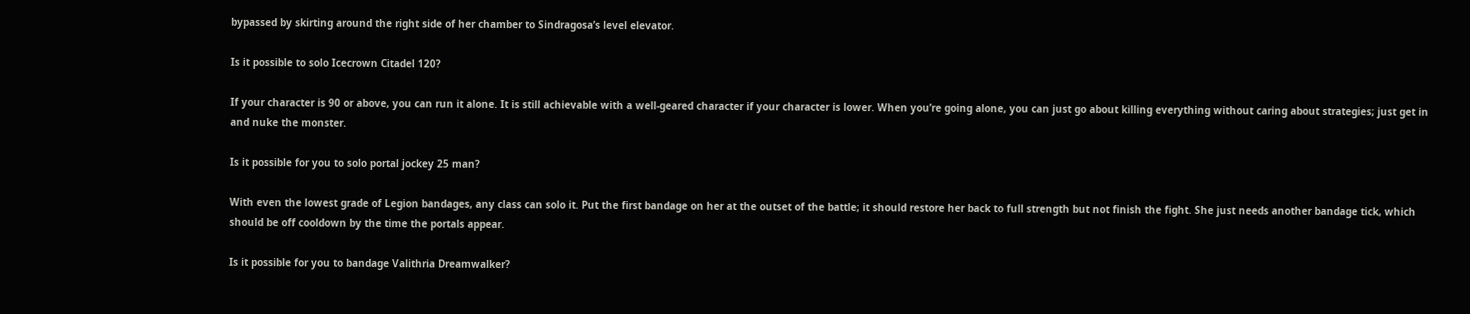bypassed by skirting around the right side of her chamber to Sindragosa’s level elevator.

Is it possible to solo Icecrown Citadel 120?

If your character is 90 or above, you can run it alone. It is still achievable with a well-geared character if your character is lower. When you’re going alone, you can just go about killing everything without caring about strategies; just get in and nuke the monster.

Is it possible for you to solo portal jockey 25 man?

With even the lowest grade of Legion bandages, any class can solo it. Put the first bandage on her at the outset of the battle; it should restore her back to full strength but not finish the fight. She just needs another bandage tick, which should be off cooldown by the time the portals appear.

Is it possible for you to bandage Valithria Dreamwalker?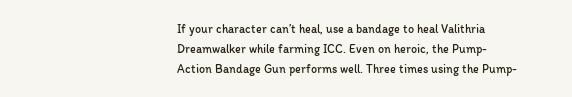If your character can’t heal, use a bandage to heal Valithria Dreamwalker while farming ICC. Even on heroic, the Pump-Action Bandage Gun performs well. Three times using the Pump-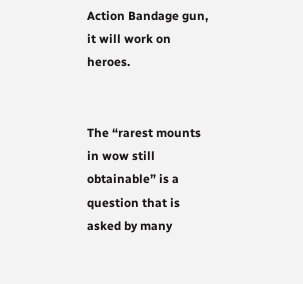Action Bandage gun, it will work on heroes.


The “rarest mounts in wow still obtainable” is a question that is asked by many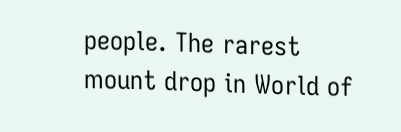people. The rarest mount drop in World of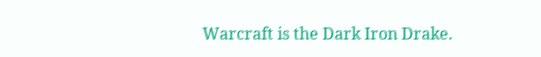Warcraft is the Dark Iron Drake.